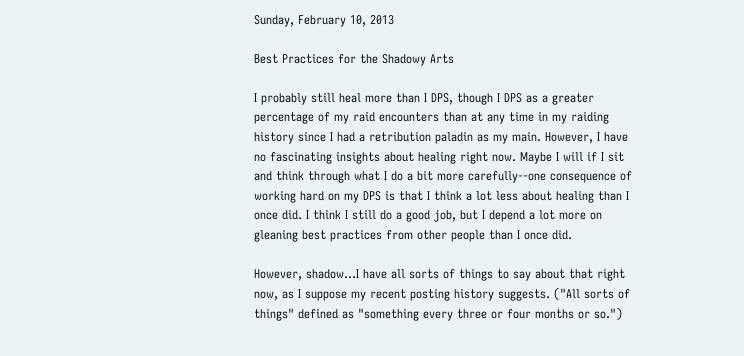Sunday, February 10, 2013

Best Practices for the Shadowy Arts

I probably still heal more than I DPS, though I DPS as a greater percentage of my raid encounters than at any time in my raiding history since I had a retribution paladin as my main. However, I have no fascinating insights about healing right now. Maybe I will if I sit and think through what I do a bit more carefully--one consequence of working hard on my DPS is that I think a lot less about healing than I once did. I think I still do a good job, but I depend a lot more on gleaning best practices from other people than I once did.

However, shadow...I have all sorts of things to say about that right now, as I suppose my recent posting history suggests. ("All sorts of things" defined as "something every three or four months or so.")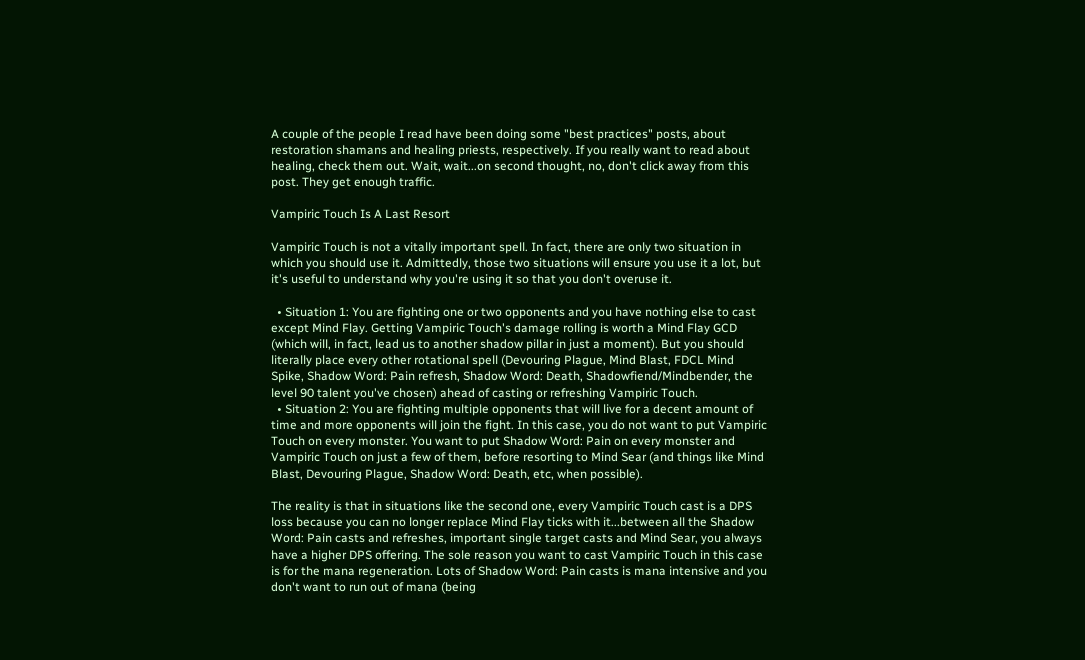A couple of the people I read have been doing some "best practices" posts, about restoration shamans and healing priests, respectively. If you really want to read about healing, check them out. Wait, wait...on second thought, no, don't click away from this post. They get enough traffic.

Vampiric Touch Is A Last Resort

Vampiric Touch is not a vitally important spell. In fact, there are only two situation in which you should use it. Admittedly, those two situations will ensure you use it a lot, but it's useful to understand why you're using it so that you don't overuse it.

  • Situation 1: You are fighting one or two opponents and you have nothing else to cast except Mind Flay. Getting Vampiric Touch's damage rolling is worth a Mind Flay GCD (which will, in fact, lead us to another shadow pillar in just a moment). But you should literally place every other rotational spell (Devouring Plague, Mind Blast, FDCL Mind Spike, Shadow Word: Pain refresh, Shadow Word: Death, Shadowfiend/Mindbender, the level 90 talent you've chosen) ahead of casting or refreshing Vampiric Touch.
  • Situation 2: You are fighting multiple opponents that will live for a decent amount of time and more opponents will join the fight. In this case, you do not want to put Vampiric Touch on every monster. You want to put Shadow Word: Pain on every monster and Vampiric Touch on just a few of them, before resorting to Mind Sear (and things like Mind Blast, Devouring Plague, Shadow Word: Death, etc, when possible).

The reality is that in situations like the second one, every Vampiric Touch cast is a DPS loss because you can no longer replace Mind Flay ticks with it...between all the Shadow Word: Pain casts and refreshes, important single target casts and Mind Sear, you always have a higher DPS offering. The sole reason you want to cast Vampiric Touch in this case is for the mana regeneration. Lots of Shadow Word: Pain casts is mana intensive and you don't want to run out of mana (being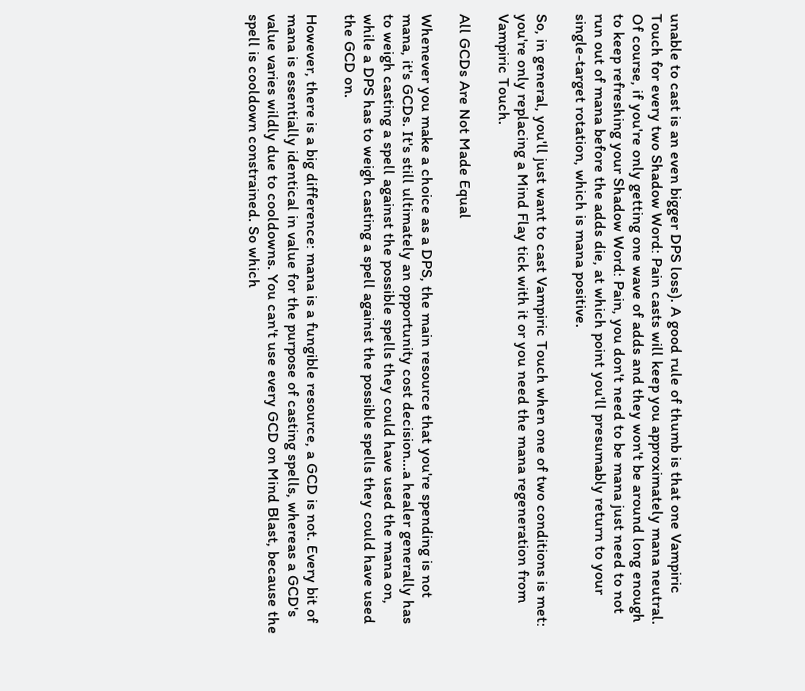unable to cast is an even bigger DPS loss). A good rule of thumb is that one Vampiric Touch for every two Shadow Word: Pain casts will keep you approximately mana neutral. Of course, if you're only getting one wave of adds and they won't be around long enough to keep refreshing your Shadow Word: Pain, you don't need to be mana just need to not run out of mana before the adds die, at which point you'll presumably return to your single-target rotation, which is mana positive.

So, in general, you'll just want to cast Vampiric Touch when one of two conditions is met: you're only replacing a Mind Flay tick with it or you need the mana regeneration from Vampiric Touch.

All GCDs Are Not Made Equal

Whenever you make a choice as a DPS, the main resource that you're spending is not mana, it's GCDs. It's still ultimately an opportunity cost decision...a healer generally has to weigh casting a spell against the possible spells they could have used the mana on, while a DPS has to weigh casting a spell against the possible spells they could have used the GCD on.

However, there is a big difference: mana is a fungible resource, a GCD is not. Every bit of mana is essentially identical in value for the purpose of casting spells, whereas a GCD's value varies wildly due to cooldowns. You can't use every GCD on Mind Blast, because the spell is cooldown constrained. So which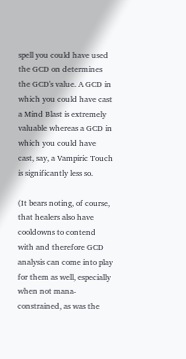spell you could have used the GCD on determines the GCD's value. A GCD in which you could have cast a Mind Blast is extremely valuable whereas a GCD in which you could have cast, say, a Vampiric Touch is significantly less so.

(It bears noting, of course, that healers also have cooldowns to contend with and therefore GCD analysis can come into play for them as well, especially when not mana-constrained, as was the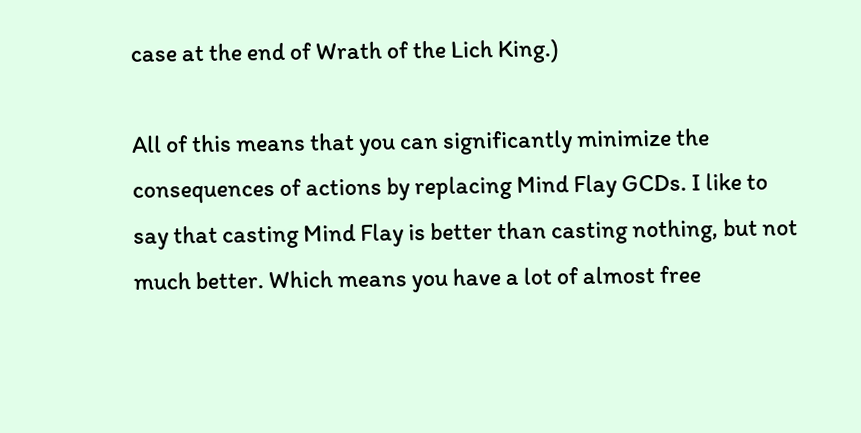case at the end of Wrath of the Lich King.)

All of this means that you can significantly minimize the consequences of actions by replacing Mind Flay GCDs. I like to say that casting Mind Flay is better than casting nothing, but not much better. Which means you have a lot of almost free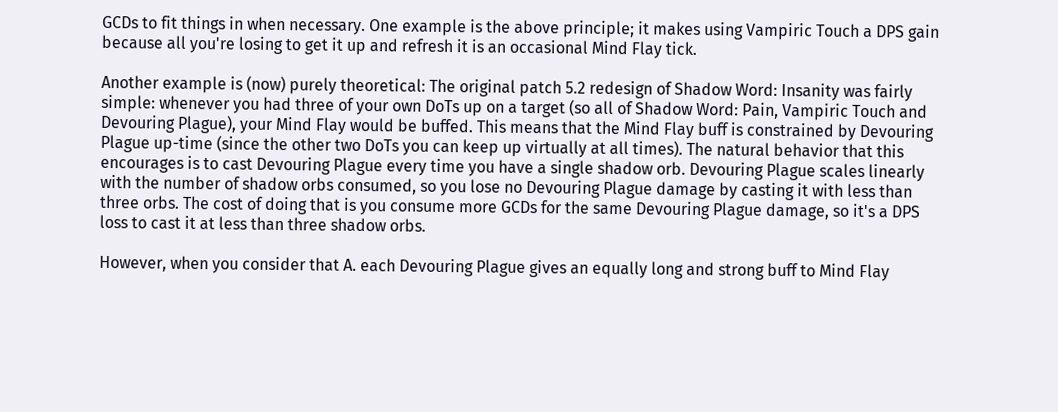GCDs to fit things in when necessary. One example is the above principle; it makes using Vampiric Touch a DPS gain because all you're losing to get it up and refresh it is an occasional Mind Flay tick.

Another example is (now) purely theoretical: The original patch 5.2 redesign of Shadow Word: Insanity was fairly simple: whenever you had three of your own DoTs up on a target (so all of Shadow Word: Pain, Vampiric Touch and Devouring Plague), your Mind Flay would be buffed. This means that the Mind Flay buff is constrained by Devouring Plague up-time (since the other two DoTs you can keep up virtually at all times). The natural behavior that this encourages is to cast Devouring Plague every time you have a single shadow orb. Devouring Plague scales linearly with the number of shadow orbs consumed, so you lose no Devouring Plague damage by casting it with less than three orbs. The cost of doing that is you consume more GCDs for the same Devouring Plague damage, so it's a DPS loss to cast it at less than three shadow orbs.

However, when you consider that A. each Devouring Plague gives an equally long and strong buff to Mind Flay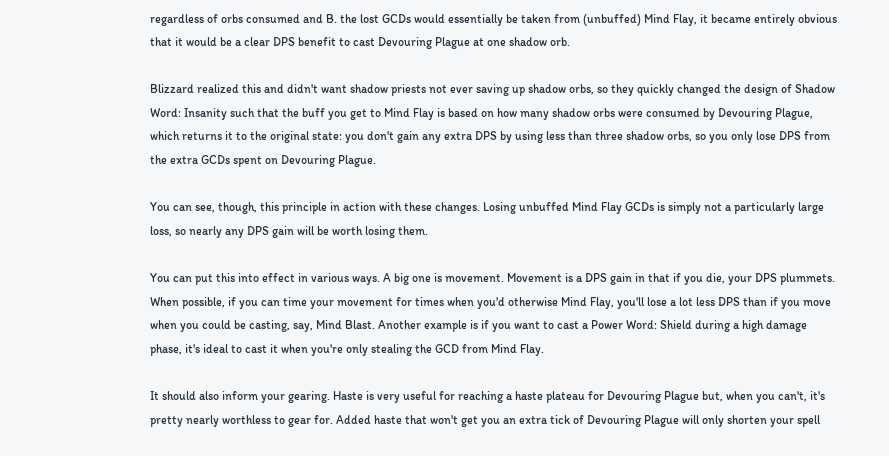regardless of orbs consumed and B. the lost GCDs would essentially be taken from (unbuffed) Mind Flay, it became entirely obvious that it would be a clear DPS benefit to cast Devouring Plague at one shadow orb.

Blizzard realized this and didn't want shadow priests not ever saving up shadow orbs, so they quickly changed the design of Shadow Word: Insanity such that the buff you get to Mind Flay is based on how many shadow orbs were consumed by Devouring Plague, which returns it to the original state: you don't gain any extra DPS by using less than three shadow orbs, so you only lose DPS from the extra GCDs spent on Devouring Plague.

You can see, though, this principle in action with these changes. Losing unbuffed Mind Flay GCDs is simply not a particularly large loss, so nearly any DPS gain will be worth losing them.

You can put this into effect in various ways. A big one is movement. Movement is a DPS gain in that if you die, your DPS plummets. When possible, if you can time your movement for times when you'd otherwise Mind Flay, you'll lose a lot less DPS than if you move when you could be casting, say, Mind Blast. Another example is if you want to cast a Power Word: Shield during a high damage phase, it's ideal to cast it when you're only stealing the GCD from Mind Flay.

It should also inform your gearing. Haste is very useful for reaching a haste plateau for Devouring Plague but, when you can't, it's pretty nearly worthless to gear for. Added haste that won't get you an extra tick of Devouring Plague will only shorten your spell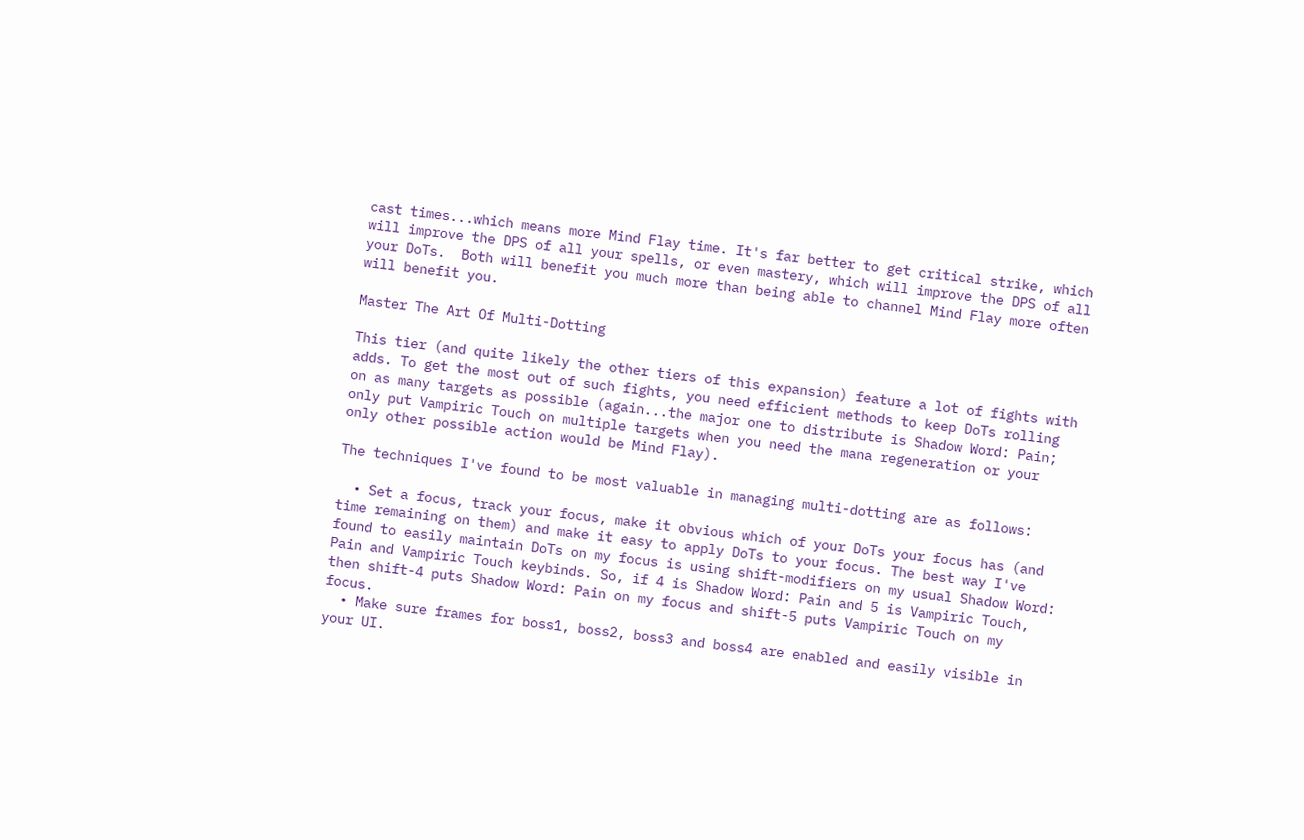cast times...which means more Mind Flay time. It's far better to get critical strike, which will improve the DPS of all your spells, or even mastery, which will improve the DPS of all your DoTs.  Both will benefit you much more than being able to channel Mind Flay more often will benefit you.

Master The Art Of Multi-Dotting

This tier (and quite likely the other tiers of this expansion) feature a lot of fights with adds. To get the most out of such fights, you need efficient methods to keep DoTs rolling on as many targets as possible (again...the major one to distribute is Shadow Word: Pain; only put Vampiric Touch on multiple targets when you need the mana regeneration or your only other possible action would be Mind Flay).

The techniques I've found to be most valuable in managing multi-dotting are as follows:

  • Set a focus, track your focus, make it obvious which of your DoTs your focus has (and time remaining on them) and make it easy to apply DoTs to your focus. The best way I've found to easily maintain DoTs on my focus is using shift-modifiers on my usual Shadow Word: Pain and Vampiric Touch keybinds. So, if 4 is Shadow Word: Pain and 5 is Vampiric Touch, then shift-4 puts Shadow Word: Pain on my focus and shift-5 puts Vampiric Touch on my focus.
  • Make sure frames for boss1, boss2, boss3 and boss4 are enabled and easily visible in your UI.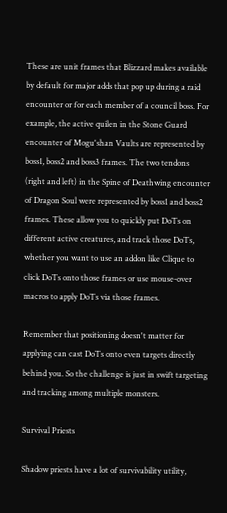These are unit frames that Blizzard makes available by default for major adds that pop up during a raid encounter or for each member of a council boss. For example, the active quilen in the Stone Guard encounter of Mogu'shan Vaults are represented by boss1, boss2 and boss3 frames. The two tendons (right and left) in the Spine of Deathwing encounter of Dragon Soul were represented by boss1 and boss2 frames. These allow you to quickly put DoTs on different active creatures, and track those DoTs, whether you want to use an addon like Clique to click DoTs onto those frames or use mouse-over macros to apply DoTs via those frames.

Remember that positioning doesn't matter for applying can cast DoTs onto even targets directly behind you. So the challenge is just in swift targeting and tracking among multiple monsters.

Survival Priests

Shadow priests have a lot of survivability utility,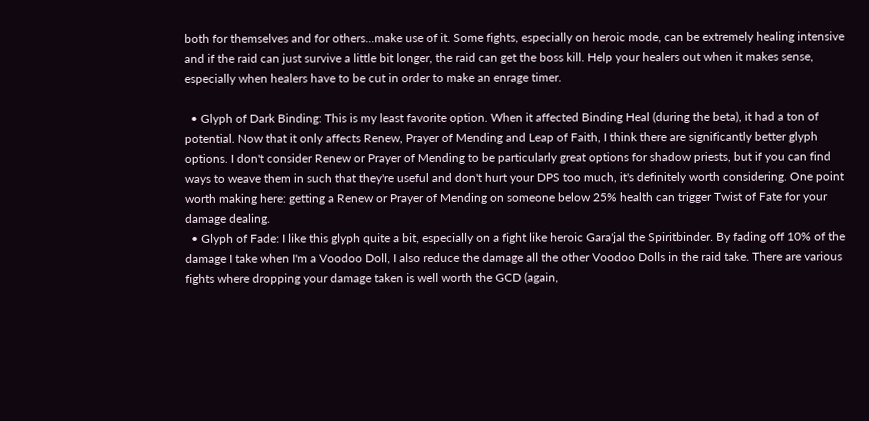both for themselves and for others...make use of it. Some fights, especially on heroic mode, can be extremely healing intensive and if the raid can just survive a little bit longer, the raid can get the boss kill. Help your healers out when it makes sense, especially when healers have to be cut in order to make an enrage timer.

  • Glyph of Dark Binding: This is my least favorite option. When it affected Binding Heal (during the beta), it had a ton of potential. Now that it only affects Renew, Prayer of Mending and Leap of Faith, I think there are significantly better glyph options. I don't consider Renew or Prayer of Mending to be particularly great options for shadow priests, but if you can find ways to weave them in such that they're useful and don't hurt your DPS too much, it's definitely worth considering. One point worth making here: getting a Renew or Prayer of Mending on someone below 25% health can trigger Twist of Fate for your damage dealing.
  • Glyph of Fade: I like this glyph quite a bit, especially on a fight like heroic Gara'jal the Spiritbinder. By fading off 10% of the damage I take when I'm a Voodoo Doll, I also reduce the damage all the other Voodoo Dolls in the raid take. There are various fights where dropping your damage taken is well worth the GCD (again,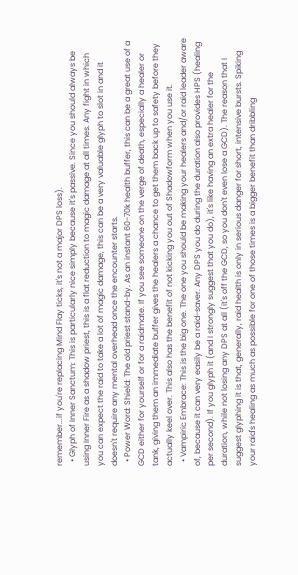remember...if you're replacing Mind Flay ticks, it's not a major DPS loss).
  • Glyph of Inner Sanctum: This is particularly nice simply because it's passive. Since you should always be using Inner Fire as a shadow priest, this is a flat reduction to magic damage at all times. Any fight in which you can expect the raid to take a lot of magic damage, this can be a very valuable glyph to slot in and it doesn't require any mental overhead once the encounter starts.
  • Power Word: Shield: The old priest stand-by. As an instant 60-70k health buffer, this can be a great use of a GCD either for yourself or for a raidmate. If you see someone on the verge of death, especially a healer or tank, giving them an immediate buffer gives the healers a chance to get them back up to safety before they actually keel over. This also has the benefit of not kicking you out of Shadowform when you use it.
  • Vampiric Embrace: This is the big one. The one you should be making your healers and/or raid leader aware of, because it can very easily be a raid-saver. Any DPS you do during the duration also provides HPS (healing per second). If you glyph it (and I strongly suggest that you do), it's like having an extra healer for the duration, while not losing any DPS at all (it's off the GCD, so you don't even lose a GCD). The reason that I suggest glyphing it is that, generally, raid health is only in serious danger for short, intensive bursts. Spiking your raid's healing as much as possible for one of those times is a bigger benefit than dribbling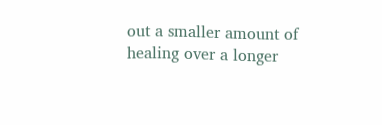out a smaller amount of healing over a longer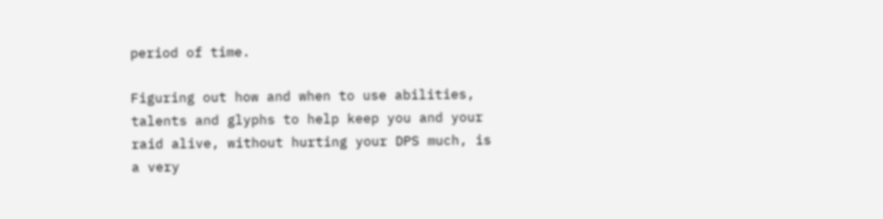period of time.

Figuring out how and when to use abilities, talents and glyphs to help keep you and your raid alive, without hurting your DPS much, is a very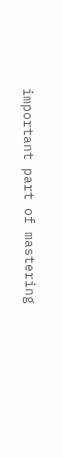important part of mastering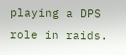playing a DPS role in raids.